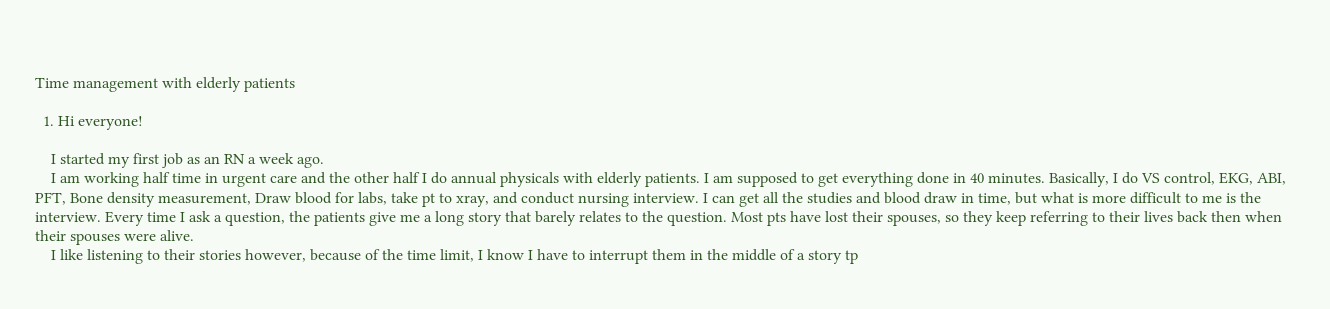Time management with elderly patients

  1. Hi everyone!

    I started my first job as an RN a week ago.
    I am working half time in urgent care and the other half I do annual physicals with elderly patients. I am supposed to get everything done in 40 minutes. Basically, I do VS control, EKG, ABI, PFT, Bone density measurement, Draw blood for labs, take pt to xray, and conduct nursing interview. I can get all the studies and blood draw in time, but what is more difficult to me is the interview. Every time I ask a question, the patients give me a long story that barely relates to the question. Most pts have lost their spouses, so they keep referring to their lives back then when their spouses were alive.
    I like listening to their stories however, because of the time limit, I know I have to interrupt them in the middle of a story tp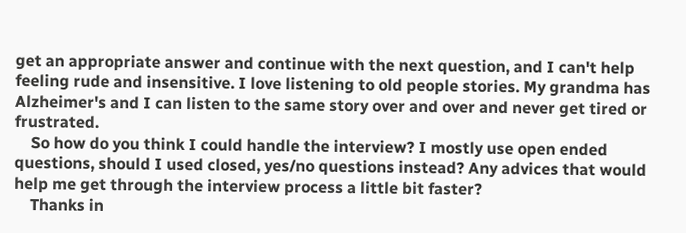get an appropriate answer and continue with the next question, and I can't help feeling rude and insensitive. I love listening to old people stories. My grandma has Alzheimer's and I can listen to the same story over and over and never get tired or frustrated.
    So how do you think I could handle the interview? I mostly use open ended questions, should I used closed, yes/no questions instead? Any advices that would help me get through the interview process a little bit faster?
    Thanks in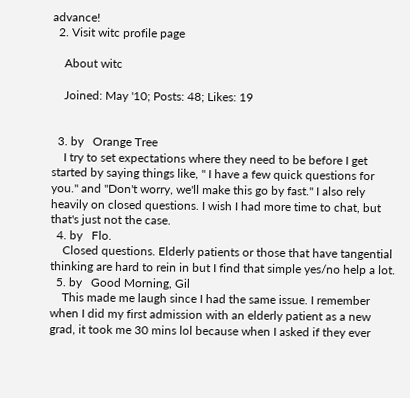advance!
  2. Visit witc profile page

    About witc

    Joined: May '10; Posts: 48; Likes: 19


  3. by   Orange Tree
    I try to set expectations where they need to be before I get started by saying things like, " I have a few quick questions for you." and "Don't worry, we'll make this go by fast." I also rely heavily on closed questions. I wish I had more time to chat, but that's just not the case.
  4. by   Flo.
    Closed questions. Elderly patients or those that have tangential thinking are hard to rein in but I find that simple yes/no help a lot.
  5. by   Good Morning, Gil
    This made me laugh since I had the same issue. I remember when I did my first admission with an elderly patient as a new grad, it took me 30 mins lol because when I asked if they ever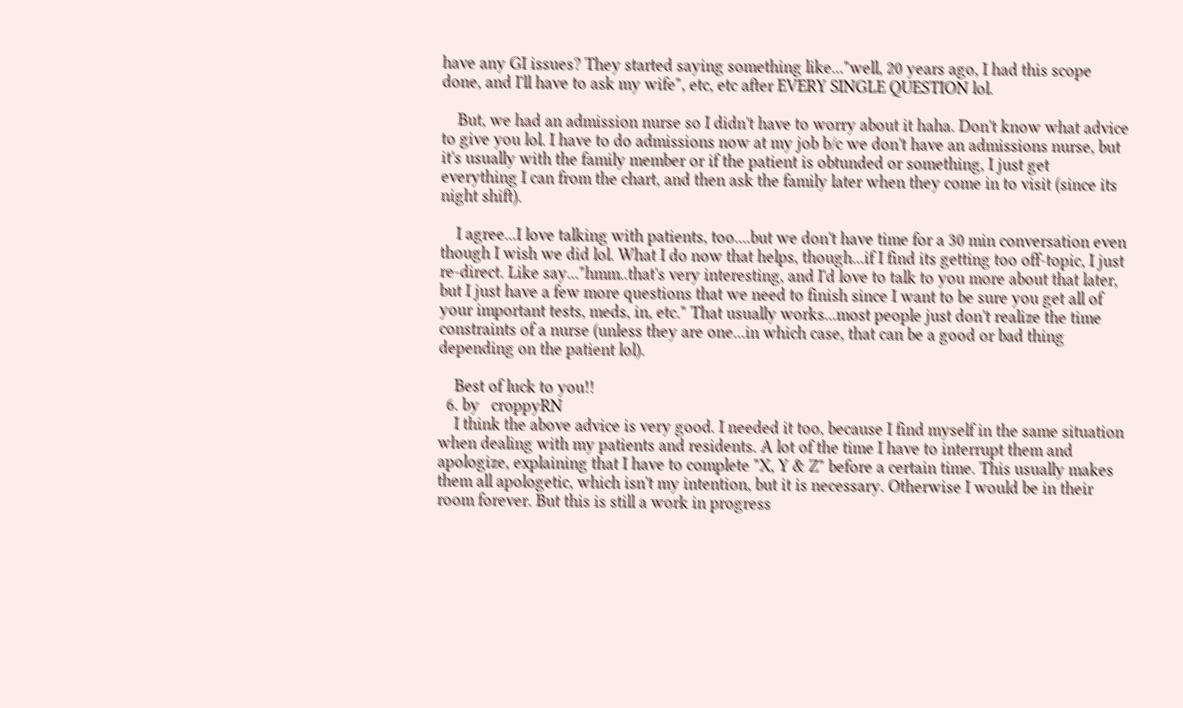have any GI issues? They started saying something like..."well, 20 years ago, I had this scope done, and I'll have to ask my wife", etc, etc after EVERY SINGLE QUESTION lol.

    But, we had an admission nurse so I didn't have to worry about it haha. Don't know what advice to give you lol. I have to do admissions now at my job b/c we don't have an admissions nurse, but it's usually with the family member or if the patient is obtunded or something, I just get everything I can from the chart, and then ask the family later when they come in to visit (since its night shift).

    I agree...I love talking with patients, too....but we don't have time for a 30 min conversation even though I wish we did lol. What I do now that helps, though...if I find its getting too off-topic, I just re-direct. Like say..."hmm..that's very interesting, and I'd love to talk to you more about that later, but I just have a few more questions that we need to finish since I want to be sure you get all of your important tests, meds, in, etc." That usually works...most people just don't realize the time constraints of a nurse (unless they are one...in which case, that can be a good or bad thing depending on the patient lol).

    Best of luck to you!!
  6. by   croppyRN
    I think the above advice is very good. I needed it too, because I find myself in the same situation when dealing with my patients and residents. A lot of the time I have to interrupt them and apologize, explaining that I have to complete "X, Y & Z" before a certain time. This usually makes them all apologetic, which isn't my intention, but it is necessary. Otherwise I would be in their room forever. But this is still a work in progress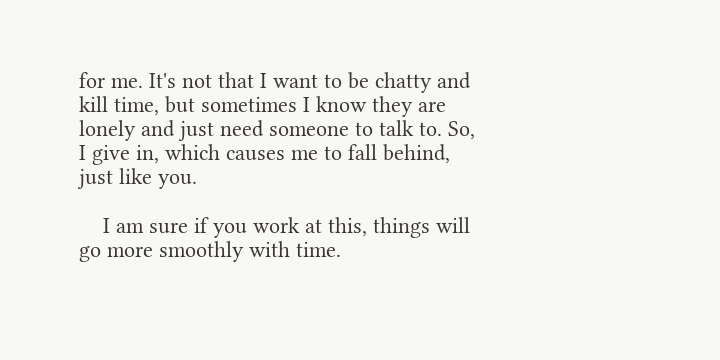for me. It's not that I want to be chatty and kill time, but sometimes I know they are lonely and just need someone to talk to. So, I give in, which causes me to fall behind, just like you.

    I am sure if you work at this, things will go more smoothly with time.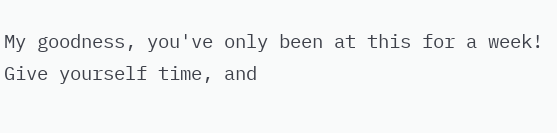My goodness, you've only been at this for a week! Give yourself time, and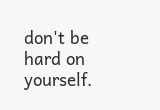don't be hard on yourself.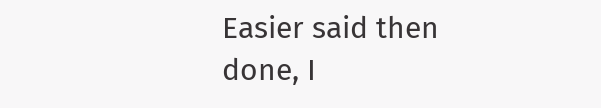Easier said then done, I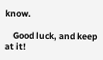know.

    Good luck, and keep at it!